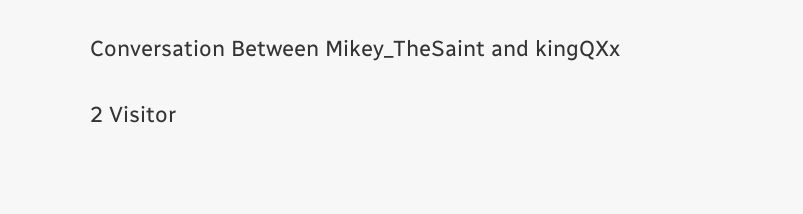Conversation Between Mikey_TheSaint and kingQXx

2 Visitor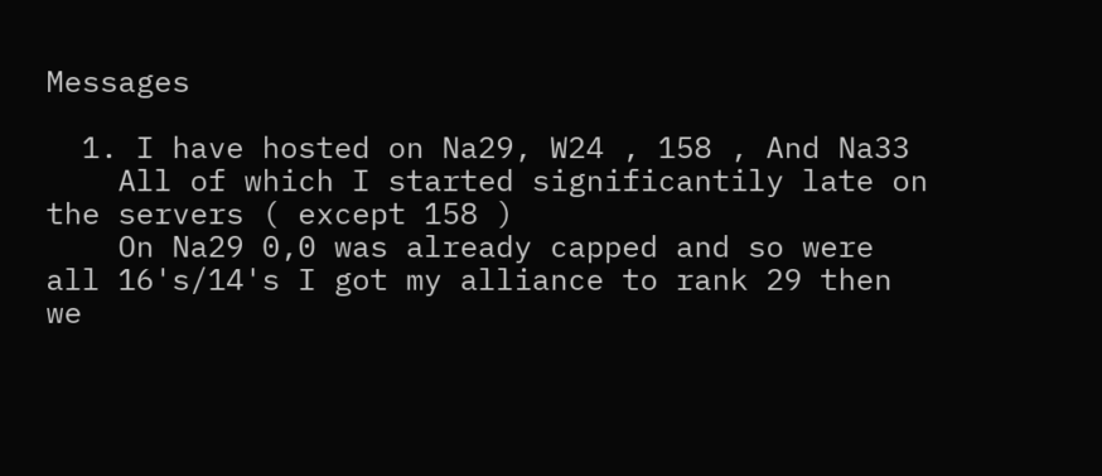Messages

  1. I have hosted on Na29, W24 , 158 , And Na33
    All of which I started significantily late on the servers ( except 158 )
    On Na29 0,0 was already capped and so were all 16's/14's I got my alliance to rank 29 then we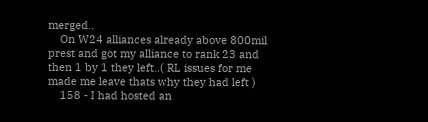merged..
    On W24 alliances already above 800mil prest and got my alliance to rank 23 and then 1 by 1 they left..( RL issues for me made me leave thats why they had left )
    158 - I had hosted an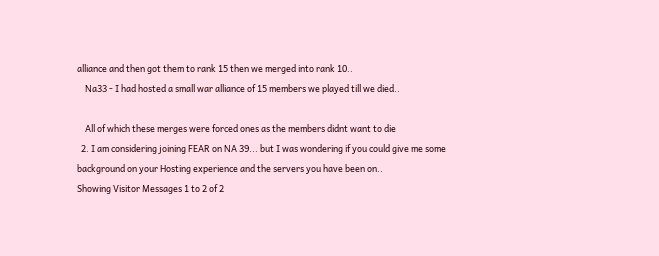alliance and then got them to rank 15 then we merged into rank 10..
    Na33 - I had hosted a small war alliance of 15 members we played till we died..

    All of which these merges were forced ones as the members didnt want to die
  2. I am considering joining FEAR on NA 39... but I was wondering if you could give me some background on your Hosting experience and the servers you have been on..
Showing Visitor Messages 1 to 2 of 2